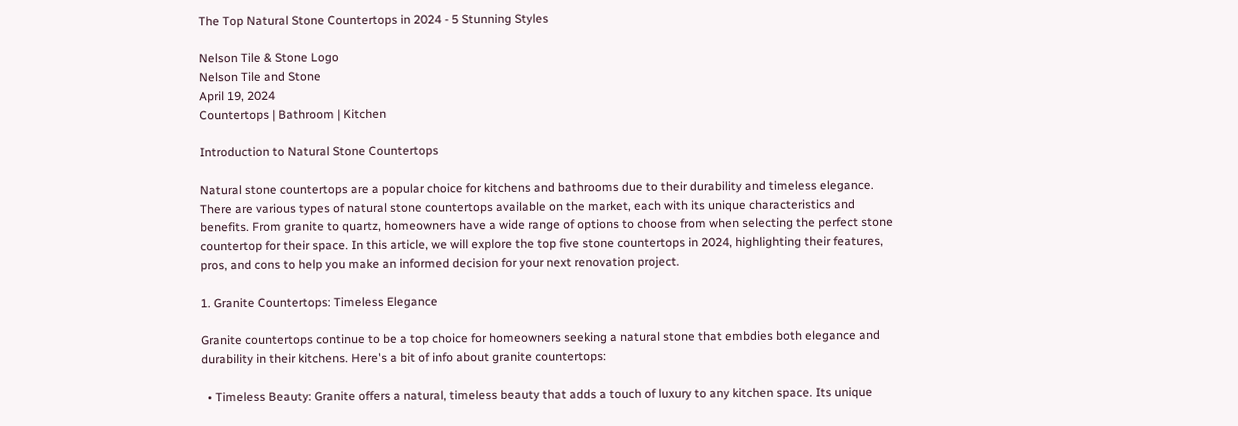The Top Natural Stone Countertops in 2024 - 5 Stunning Styles

Nelson Tile & Stone Logo
Nelson Tile and Stone
April 19, 2024
Countertops | Bathroom | Kitchen

Introduction to Natural Stone Countertops

Natural stone countertops are a popular choice for kitchens and bathrooms due to their durability and timeless elegance. There are various types of natural stone countertops available on the market, each with its unique characteristics and benefits. From granite to quartz, homeowners have a wide range of options to choose from when selecting the perfect stone countertop for their space. In this article, we will explore the top five stone countertops in 2024, highlighting their features, pros, and cons to help you make an informed decision for your next renovation project.

1. Granite Countertops: Timeless Elegance

Granite countertops continue to be a top choice for homeowners seeking a natural stone that embdies both elegance and durability in their kitchens. Here's a bit of info about granite countertops:

  • Timeless Beauty: Granite offers a natural, timeless beauty that adds a touch of luxury to any kitchen space. Its unique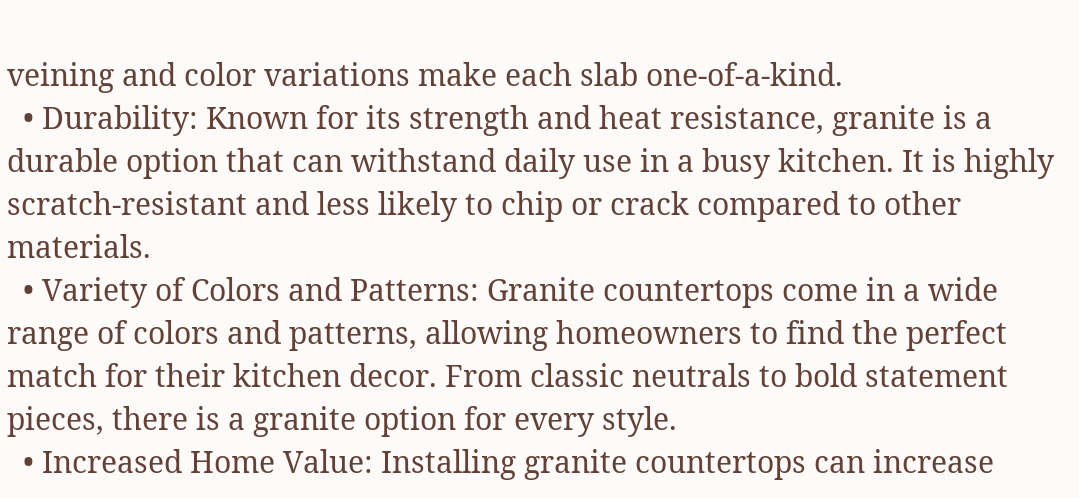veining and color variations make each slab one-of-a-kind.
  • Durability: Known for its strength and heat resistance, granite is a durable option that can withstand daily use in a busy kitchen. It is highly scratch-resistant and less likely to chip or crack compared to other materials.
  • Variety of Colors and Patterns: Granite countertops come in a wide range of colors and patterns, allowing homeowners to find the perfect match for their kitchen decor. From classic neutrals to bold statement pieces, there is a granite option for every style.
  • Increased Home Value: Installing granite countertops can increase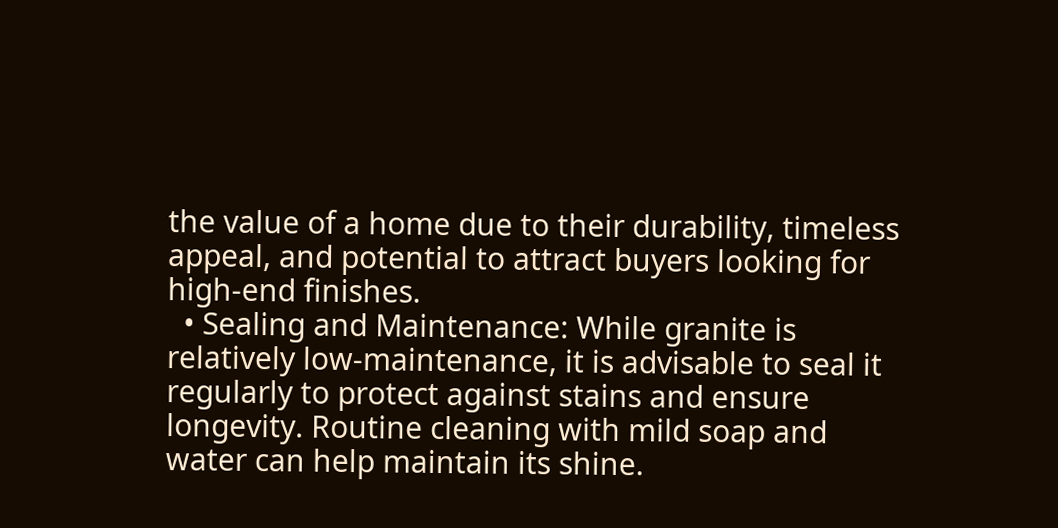the value of a home due to their durability, timeless appeal, and potential to attract buyers looking for high-end finishes.
  • Sealing and Maintenance: While granite is relatively low-maintenance, it is advisable to seal it regularly to protect against stains and ensure longevity. Routine cleaning with mild soap and water can help maintain its shine.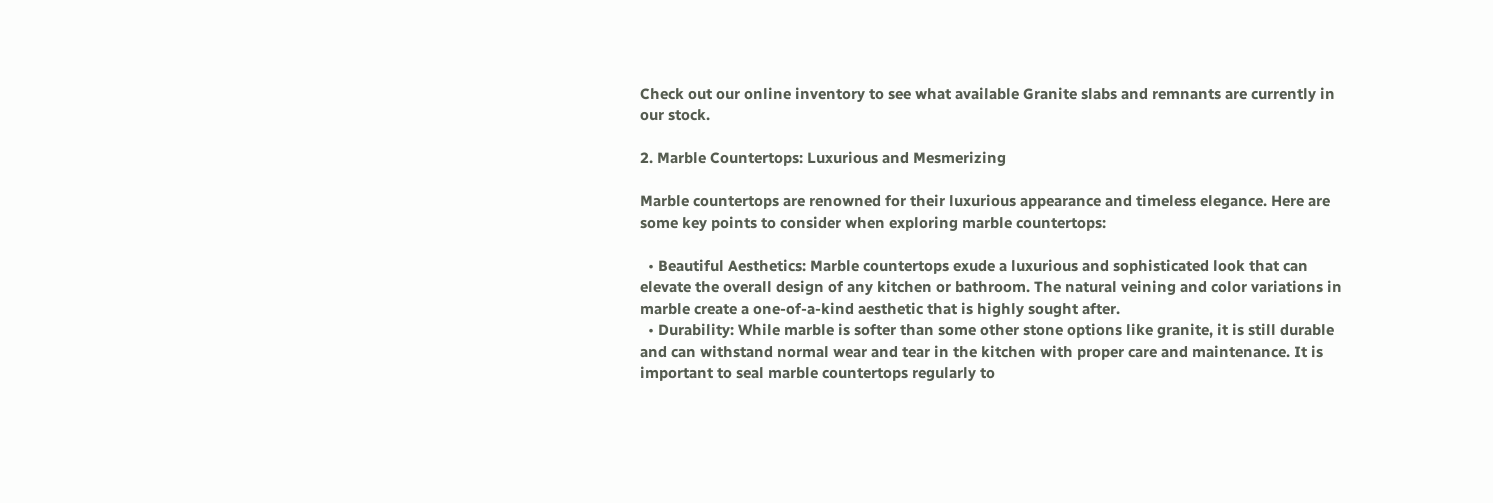Check out our online inventory to see what available Granite slabs and remnants are currently in our stock.

2. Marble Countertops: Luxurious and Mesmerizing

Marble countertops are renowned for their luxurious appearance and timeless elegance. Here are some key points to consider when exploring marble countertops:

  • Beautiful Aesthetics: Marble countertops exude a luxurious and sophisticated look that can elevate the overall design of any kitchen or bathroom. The natural veining and color variations in marble create a one-of-a-kind aesthetic that is highly sought after.
  • Durability: While marble is softer than some other stone options like granite, it is still durable and can withstand normal wear and tear in the kitchen with proper care and maintenance. It is important to seal marble countertops regularly to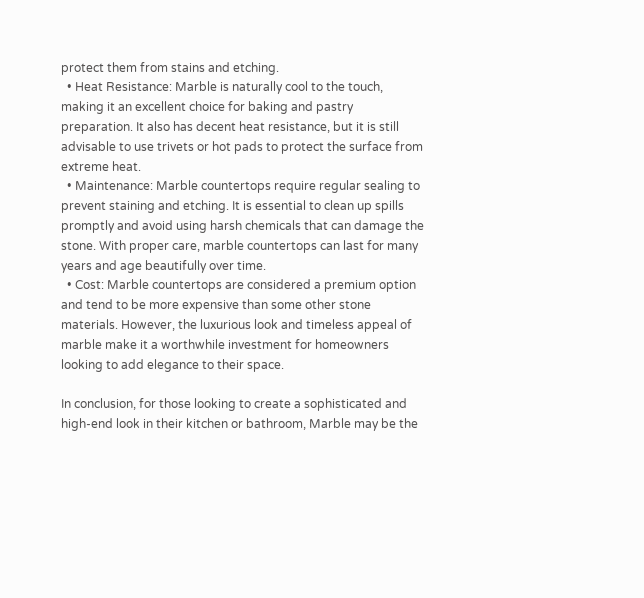protect them from stains and etching.
  • Heat Resistance: Marble is naturally cool to the touch, making it an excellent choice for baking and pastry preparation. It also has decent heat resistance, but it is still advisable to use trivets or hot pads to protect the surface from extreme heat.
  • Maintenance: Marble countertops require regular sealing to prevent staining and etching. It is essential to clean up spills promptly and avoid using harsh chemicals that can damage the stone. With proper care, marble countertops can last for many years and age beautifully over time.
  • Cost: Marble countertops are considered a premium option and tend to be more expensive than some other stone materials. However, the luxurious look and timeless appeal of marble make it a worthwhile investment for homeowners looking to add elegance to their space.

In conclusion, for those looking to create a sophisticated and high-end look in their kitchen or bathroom, Marble may be the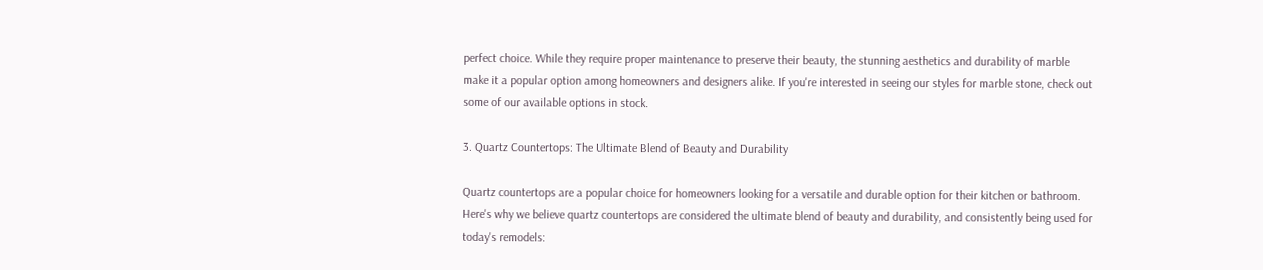perfect choice. While they require proper maintenance to preserve their beauty, the stunning aesthetics and durability of marble make it a popular option among homeowners and designers alike. If you're interested in seeing our styles for marble stone, check out some of our available options in stock.

3. Quartz Countertops: The Ultimate Blend of Beauty and Durability

Quartz countertops are a popular choice for homeowners looking for a versatile and durable option for their kitchen or bathroom. Here's why we believe quartz countertops are considered the ultimate blend of beauty and durability, and consistently being used for today's remodels: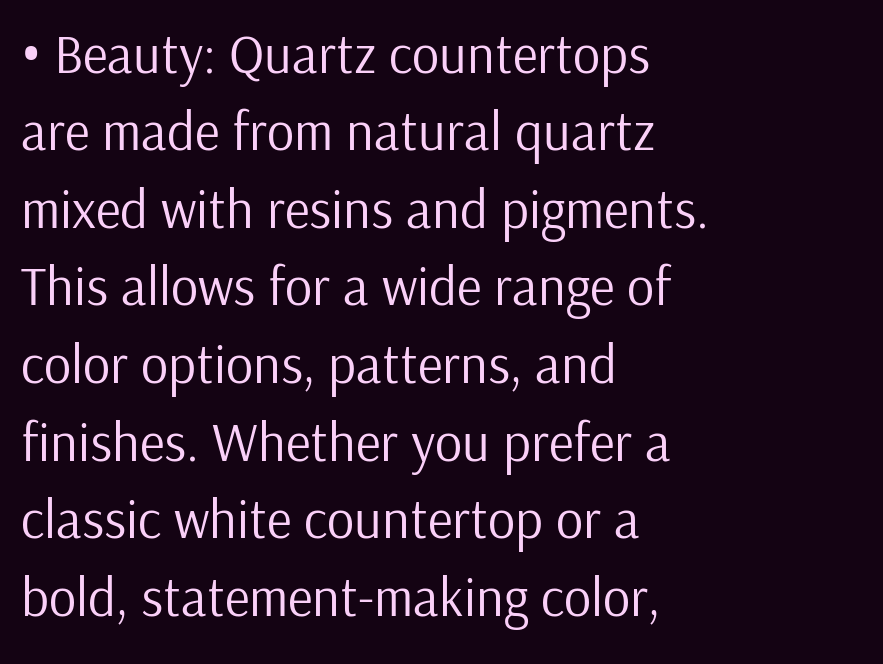• Beauty: Quartz countertops are made from natural quartz mixed with resins and pigments. This allows for a wide range of color options, patterns, and finishes. Whether you prefer a classic white countertop or a bold, statement-making color,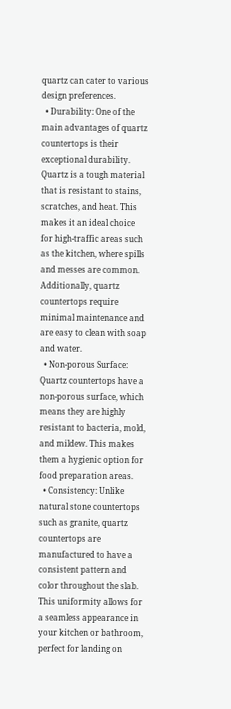quartz can cater to various design preferences.
  • Durability: One of the main advantages of quartz countertops is their exceptional durability. Quartz is a tough material that is resistant to stains, scratches, and heat. This makes it an ideal choice for high-traffic areas such as the kitchen, where spills and messes are common. Additionally, quartz countertops require minimal maintenance and are easy to clean with soap and water.
  • Non-porous Surface: Quartz countertops have a non-porous surface, which means they are highly resistant to bacteria, mold, and mildew. This makes them a hygienic option for food preparation areas.
  • Consistency: Unlike natural stone countertops such as granite, quartz countertops are manufactured to have a consistent pattern and color throughout the slab. This uniformity allows for a seamless appearance in your kitchen or bathroom, perfect for landing on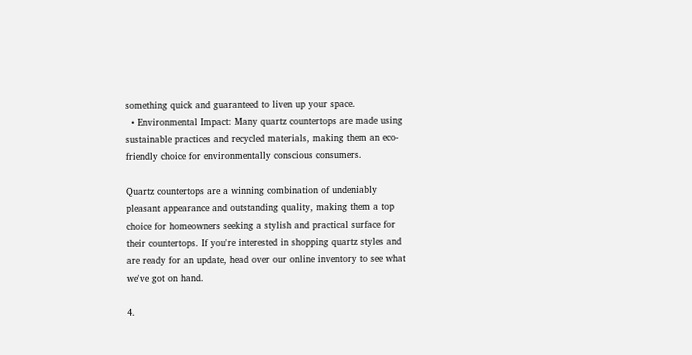something quick and guaranteed to liven up your space.
  • Environmental Impact: Many quartz countertops are made using sustainable practices and recycled materials, making them an eco-friendly choice for environmentally conscious consumers.

Quartz countertops are a winning combination of undeniably pleasant appearance and outstanding quality, making them a top choice for homeowners seeking a stylish and practical surface for their countertops. If you're interested in shopping quartz styles and are ready for an update, head over our online inventory to see what we've got on hand.

4.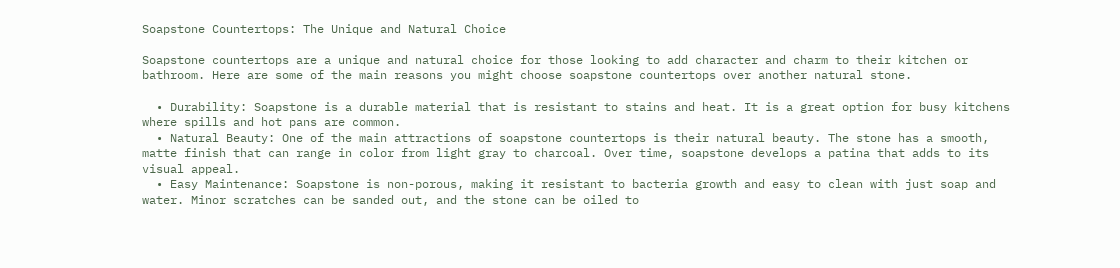Soapstone Countertops: The Unique and Natural Choice

Soapstone countertops are a unique and natural choice for those looking to add character and charm to their kitchen or bathroom. Here are some of the main reasons you might choose soapstone countertops over another natural stone.

  • Durability: Soapstone is a durable material that is resistant to stains and heat. It is a great option for busy kitchens where spills and hot pans are common.
  • Natural Beauty: One of the main attractions of soapstone countertops is their natural beauty. The stone has a smooth, matte finish that can range in color from light gray to charcoal. Over time, soapstone develops a patina that adds to its visual appeal.
  • Easy Maintenance: Soapstone is non-porous, making it resistant to bacteria growth and easy to clean with just soap and water. Minor scratches can be sanded out, and the stone can be oiled to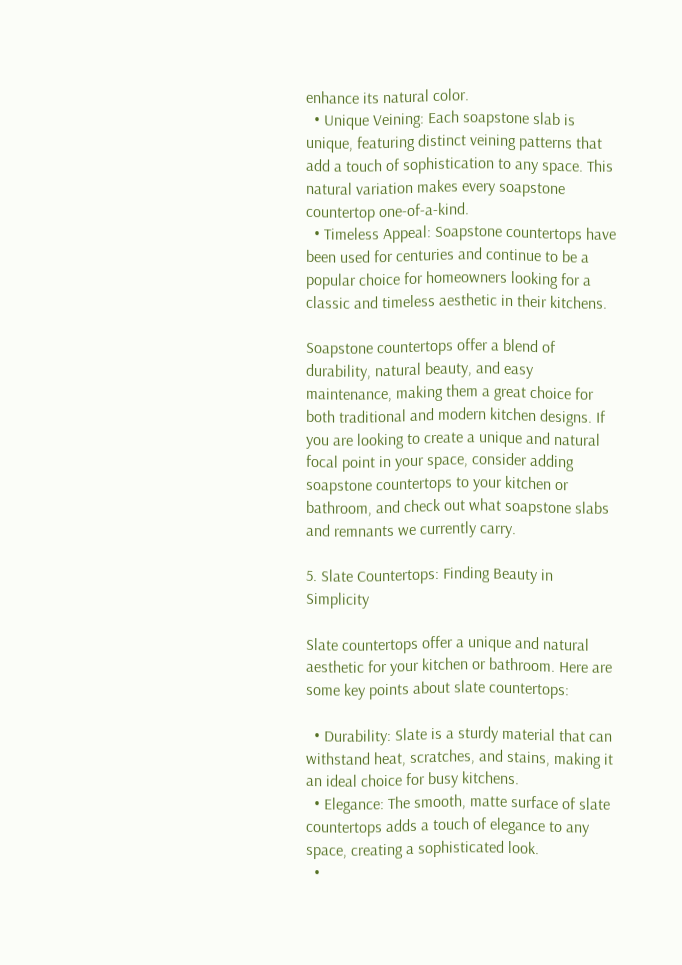enhance its natural color.
  • Unique Veining: Each soapstone slab is unique, featuring distinct veining patterns that add a touch of sophistication to any space. This natural variation makes every soapstone countertop one-of-a-kind.
  • Timeless Appeal: Soapstone countertops have been used for centuries and continue to be a popular choice for homeowners looking for a classic and timeless aesthetic in their kitchens.

Soapstone countertops offer a blend of durability, natural beauty, and easy maintenance, making them a great choice for both traditional and modern kitchen designs. If you are looking to create a unique and natural focal point in your space, consider adding soapstone countertops to your kitchen or bathroom, and check out what soapstone slabs and remnants we currently carry.

5. Slate Countertops: Finding Beauty in Simplicity

Slate countertops offer a unique and natural aesthetic for your kitchen or bathroom. Here are some key points about slate countertops:

  • Durability: Slate is a sturdy material that can withstand heat, scratches, and stains, making it an ideal choice for busy kitchens.
  • Elegance: The smooth, matte surface of slate countertops adds a touch of elegance to any space, creating a sophisticated look.
  •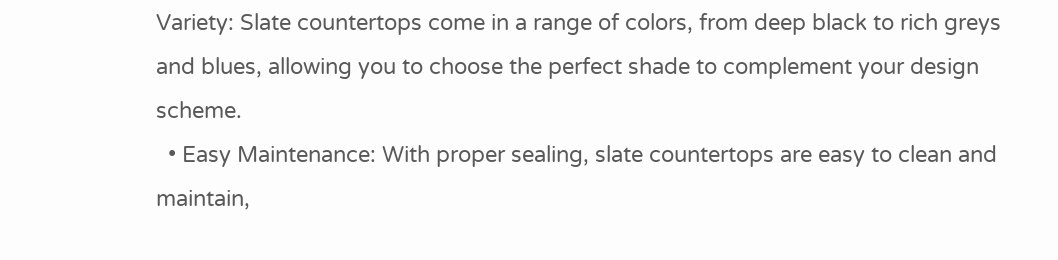Variety: Slate countertops come in a range of colors, from deep black to rich greys and blues, allowing you to choose the perfect shade to complement your design scheme.
  • Easy Maintenance: With proper sealing, slate countertops are easy to clean and maintain,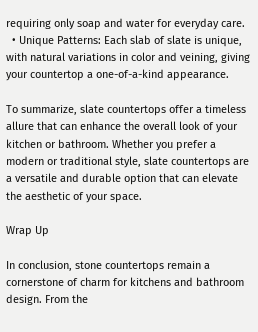requiring only soap and water for everyday care.
  • Unique Patterns: Each slab of slate is unique, with natural variations in color and veining, giving your countertop a one-of-a-kind appearance.

To summarize, slate countertops offer a timeless allure that can enhance the overall look of your kitchen or bathroom. Whether you prefer a modern or traditional style, slate countertops are a versatile and durable option that can elevate the aesthetic of your space.

Wrap Up

In conclusion, stone countertops remain a cornerstone of charm for kitchens and bathroom design. From the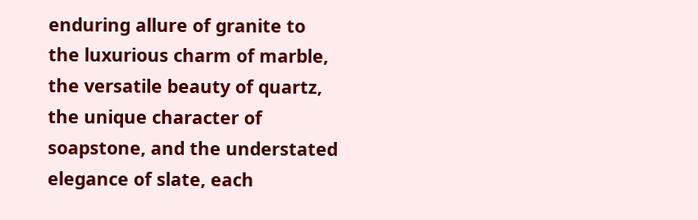enduring allure of granite to the luxurious charm of marble, the versatile beauty of quartz, the unique character of soapstone, and the understated elegance of slate, each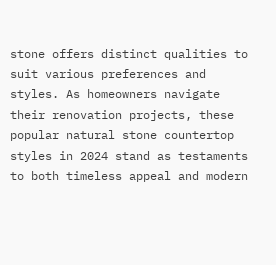stone offers distinct qualities to suit various preferences and styles. As homeowners navigate their renovation projects, these popular natural stone countertop styles in 2024 stand as testaments to both timeless appeal and modern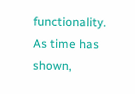functionality. As time has shown,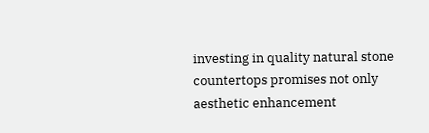investing in quality natural stone countertops promises not only aesthetic enhancement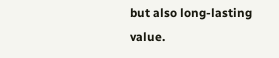but also long-lasting value.